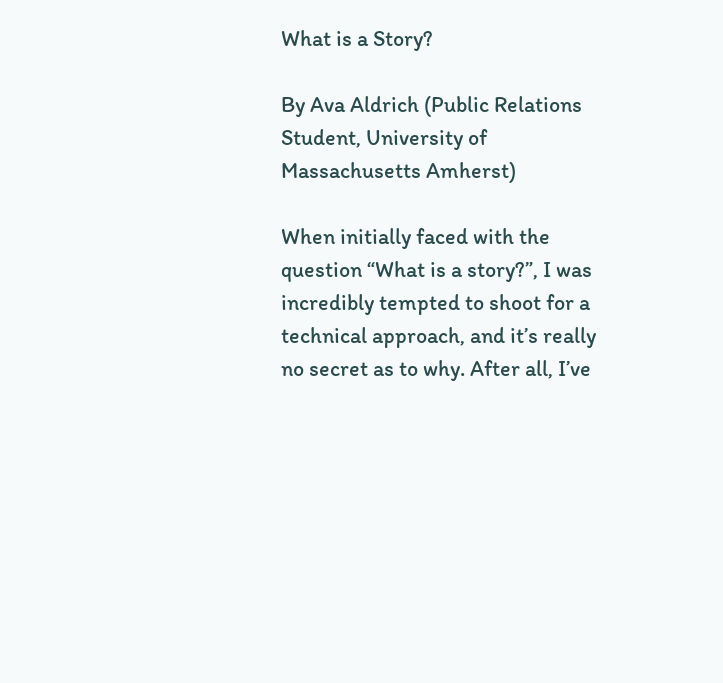What is a Story?

By Ava Aldrich (Public Relations Student, University of Massachusetts Amherst)

When initially faced with the question “What is a story?”, I was incredibly tempted to shoot for a technical approach, and it’s really no secret as to why. After all, I’ve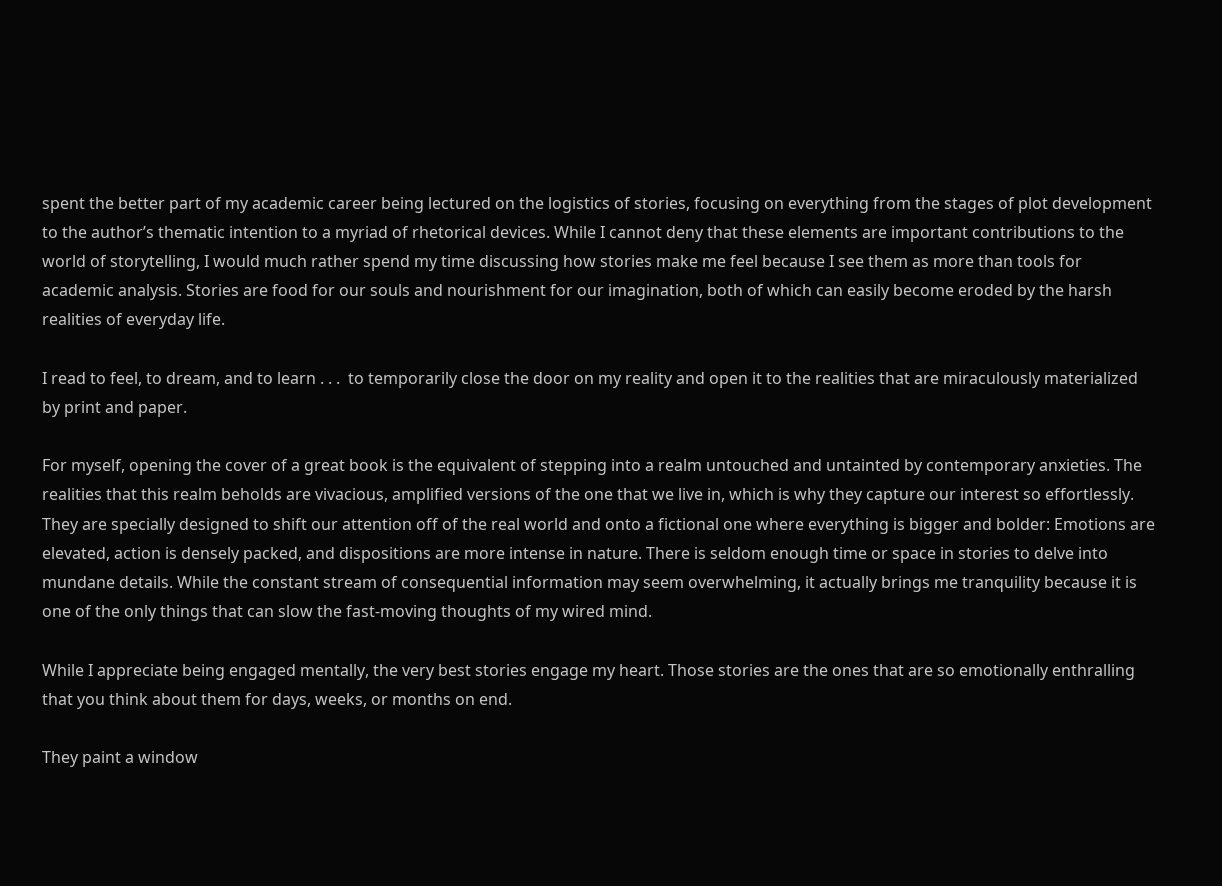spent the better part of my academic career being lectured on the logistics of stories, focusing on everything from the stages of plot development to the author’s thematic intention to a myriad of rhetorical devices. While I cannot deny that these elements are important contributions to the world of storytelling, I would much rather spend my time discussing how stories make me feel because I see them as more than tools for academic analysis. Stories are food for our souls and nourishment for our imagination, both of which can easily become eroded by the harsh realities of everyday life.

I read to feel, to dream, and to learn . . .  to temporarily close the door on my reality and open it to the realities that are miraculously materialized by print and paper.

For myself, opening the cover of a great book is the equivalent of stepping into a realm untouched and untainted by contemporary anxieties. The realities that this realm beholds are vivacious, amplified versions of the one that we live in, which is why they capture our interest so effortlessly. They are specially designed to shift our attention off of the real world and onto a fictional one where everything is bigger and bolder: Emotions are elevated, action is densely packed, and dispositions are more intense in nature. There is seldom enough time or space in stories to delve into mundane details. While the constant stream of consequential information may seem overwhelming, it actually brings me tranquility because it is one of the only things that can slow the fast-moving thoughts of my wired mind.

While I appreciate being engaged mentally, the very best stories engage my heart. Those stories are the ones that are so emotionally enthralling that you think about them for days, weeks, or months on end.

They paint a window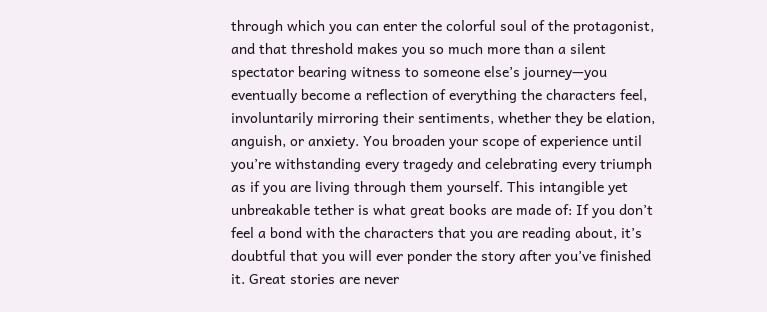through which you can enter the colorful soul of the protagonist, and that threshold makes you so much more than a silent spectator bearing witness to someone else’s journey—you eventually become a reflection of everything the characters feel, involuntarily mirroring their sentiments, whether they be elation, anguish, or anxiety. You broaden your scope of experience until you’re withstanding every tragedy and celebrating every triumph as if you are living through them yourself. This intangible yet unbreakable tether is what great books are made of: If you don’t feel a bond with the characters that you are reading about, it’s doubtful that you will ever ponder the story after you’ve finished it. Great stories are never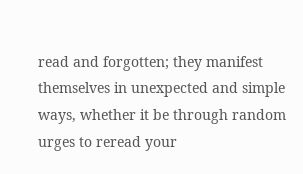read and forgotten; they manifest themselves in unexpected and simple ways, whether it be through random urges to reread your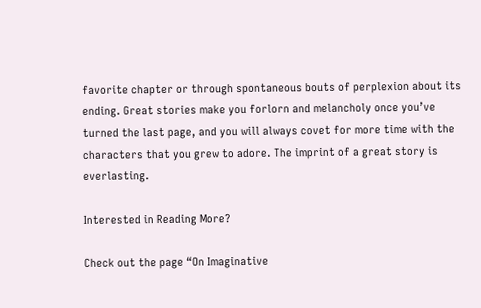favorite chapter or through spontaneous bouts of perplexion about its ending. Great stories make you forlorn and melancholy once you’ve turned the last page, and you will always covet for more time with the characters that you grew to adore. The imprint of a great story is everlasting.

Interested in Reading More?

Check out the page “On Imaginative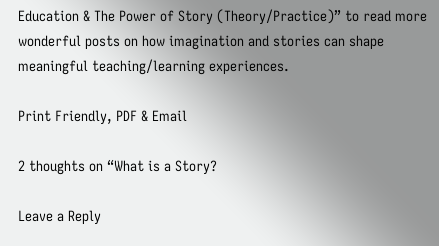Education & The Power of Story (Theory/Practice)” to read more wonderful posts on how imagination and stories can shape meaningful teaching/learning experiences.

Print Friendly, PDF & Email

2 thoughts on “What is a Story?

Leave a Reply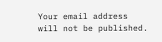Your email address will not be published.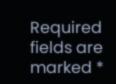Required fields are marked *